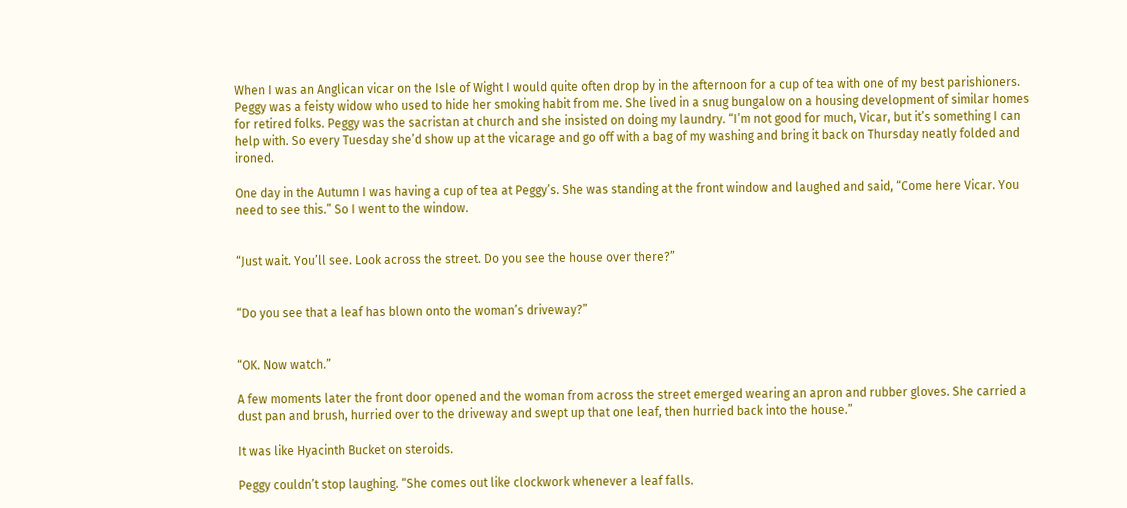When I was an Anglican vicar on the Isle of Wight I would quite often drop by in the afternoon for a cup of tea with one of my best parishioners. Peggy was a feisty widow who used to hide her smoking habit from me. She lived in a snug bungalow on a housing development of similar homes for retired folks. Peggy was the sacristan at church and she insisted on doing my laundry. “I’m not good for much, Vicar, but it’s something I can help with. So every Tuesday she’d show up at the vicarage and go off with a bag of my washing and bring it back on Thursday neatly folded and ironed.

One day in the Autumn I was having a cup of tea at Peggy’s. She was standing at the front window and laughed and said, “Come here Vicar. You need to see this.” So I went to the window.


“Just wait. You’ll see. Look across the street. Do you see the house over there?”


“Do you see that a leaf has blown onto the woman’s driveway?”


“OK. Now watch.”

A few moments later the front door opened and the woman from across the street emerged wearing an apron and rubber gloves. She carried a dust pan and brush, hurried over to the driveway and swept up that one leaf, then hurried back into the house.”

It was like Hyacinth Bucket on steroids.

Peggy couldn’t stop laughing. “She comes out like clockwork whenever a leaf falls.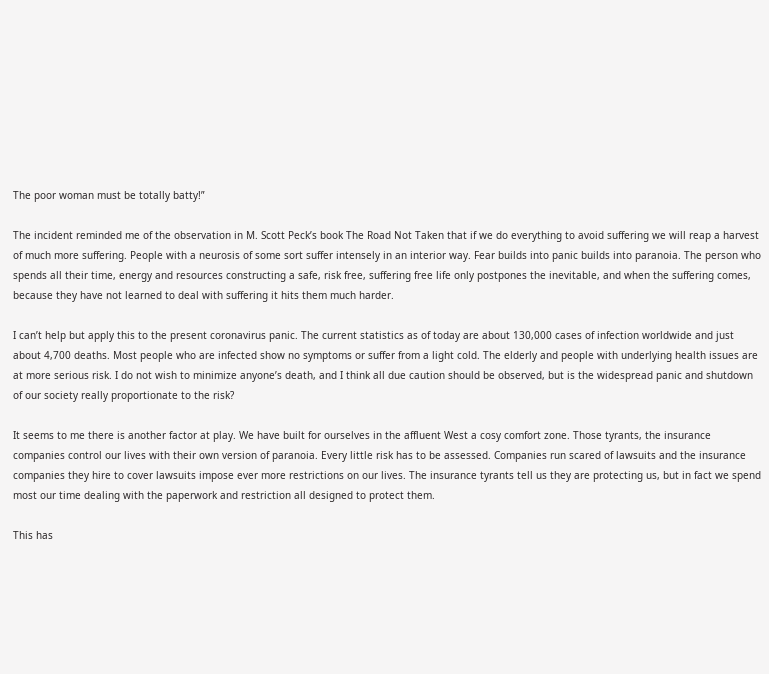The poor woman must be totally batty!”

The incident reminded me of the observation in M. Scott Peck’s book The Road Not Taken that if we do everything to avoid suffering we will reap a harvest of much more suffering. People with a neurosis of some sort suffer intensely in an interior way. Fear builds into panic builds into paranoia. The person who spends all their time, energy and resources constructing a safe, risk free, suffering free life only postpones the inevitable, and when the suffering comes, because they have not learned to deal with suffering it hits them much harder.

I can’t help but apply this to the present coronavirus panic. The current statistics as of today are about 130,000 cases of infection worldwide and just about 4,700 deaths. Most people who are infected show no symptoms or suffer from a light cold. The elderly and people with underlying health issues are at more serious risk. I do not wish to minimize anyone’s death, and I think all due caution should be observed, but is the widespread panic and shutdown of our society really proportionate to the risk?

It seems to me there is another factor at play. We have built for ourselves in the affluent West a cosy comfort zone. Those tyrants, the insurance companies control our lives with their own version of paranoia. Every little risk has to be assessed. Companies run scared of lawsuits and the insurance companies they hire to cover lawsuits impose ever more restrictions on our lives. The insurance tyrants tell us they are protecting us, but in fact we spend most our time dealing with the paperwork and restriction all designed to protect them.

This has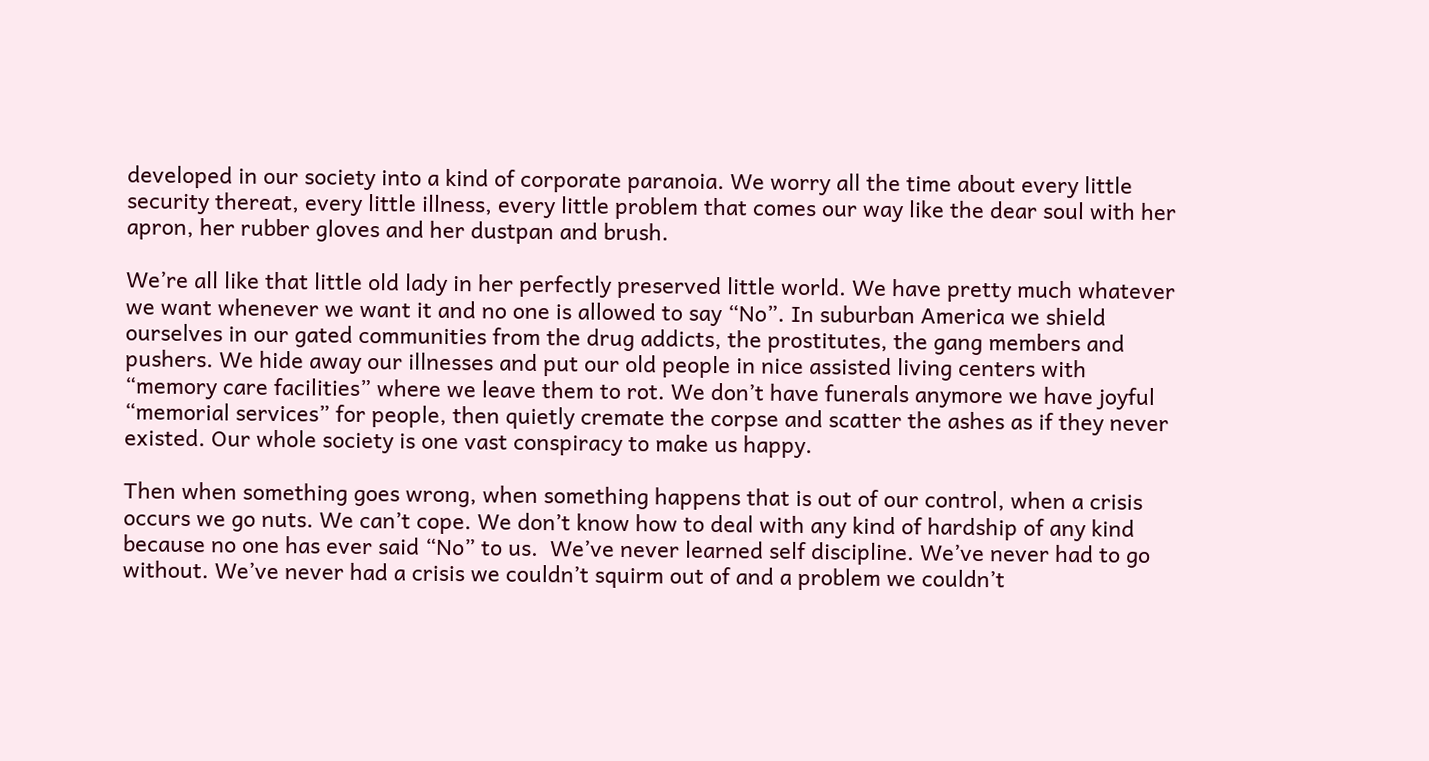developed in our society into a kind of corporate paranoia. We worry all the time about every little security thereat, every little illness, every little problem that comes our way like the dear soul with her apron, her rubber gloves and her dustpan and brush.

We’re all like that little old lady in her perfectly preserved little world. We have pretty much whatever we want whenever we want it and no one is allowed to say “No”. In suburban America we shield ourselves in our gated communities from the drug addicts, the prostitutes, the gang members and pushers. We hide away our illnesses and put our old people in nice assisted living centers with “memory care facilities” where we leave them to rot. We don’t have funerals anymore we have joyful “memorial services” for people, then quietly cremate the corpse and scatter the ashes as if they never existed. Our whole society is one vast conspiracy to make us happy.

Then when something goes wrong, when something happens that is out of our control, when a crisis occurs we go nuts. We can’t cope. We don’t know how to deal with any kind of hardship of any kind because no one has ever said “No” to us.  We’ve never learned self discipline. We’ve never had to go without. We’ve never had a crisis we couldn’t squirm out of and a problem we couldn’t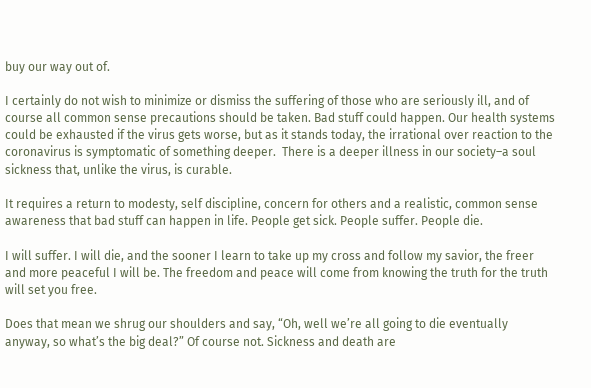buy our way out of.

I certainly do not wish to minimize or dismiss the suffering of those who are seriously ill, and of course all common sense precautions should be taken. Bad stuff could happen. Our health systems could be exhausted if the virus gets worse, but as it stands today, the irrational over reaction to the coronavirus is symptomatic of something deeper.  There is a deeper illness in our society–a soul sickness that, unlike the virus, is curable.

It requires a return to modesty, self discipline, concern for others and a realistic, common sense awareness that bad stuff can happen in life. People get sick. People suffer. People die.

I will suffer. I will die, and the sooner I learn to take up my cross and follow my savior, the freer and more peaceful I will be. The freedom and peace will come from knowing the truth for the truth will set you free.

Does that mean we shrug our shoulders and say, “Oh, well we’re all going to die eventually anyway, so what’s the big deal?” Of course not. Sickness and death are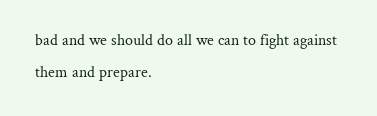bad and we should do all we can to fight against them and prepare.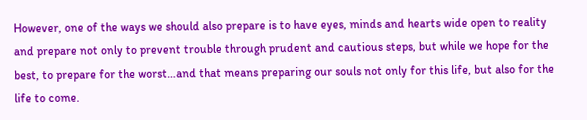However, one of the ways we should also prepare is to have eyes, minds and hearts wide open to reality and prepare not only to prevent trouble through prudent and cautious steps, but while we hope for the best, to prepare for the worst…and that means preparing our souls not only for this life, but also for the life to come.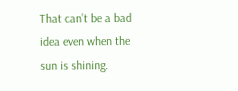That can’t be a bad idea even when the sun is shining.